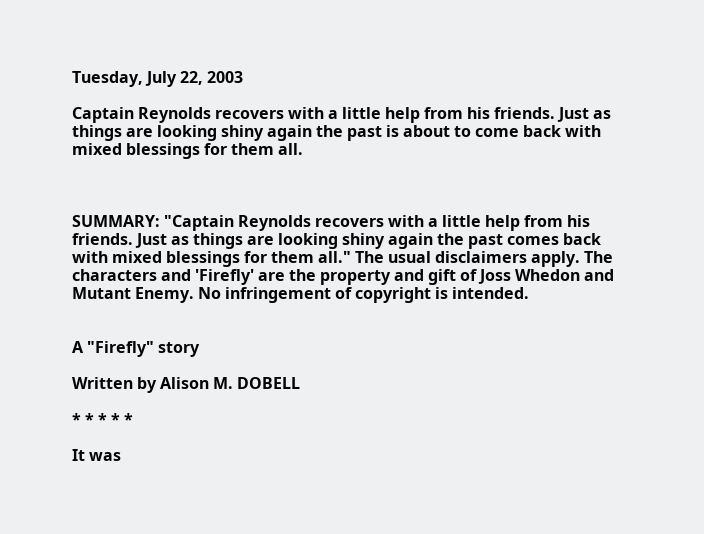Tuesday, July 22, 2003

Captain Reynolds recovers with a little help from his friends. Just as things are looking shiny again the past is about to come back with mixed blessings for them all.



SUMMARY: "Captain Reynolds recovers with a little help from his friends. Just as things are looking shiny again the past comes back with mixed blessings for them all." The usual disclaimers apply. The characters and 'Firefly' are the property and gift of Joss Whedon and Mutant Enemy. No infringement of copyright is intended.


A "Firefly" story

Written by Alison M. DOBELL

* * * * *

It was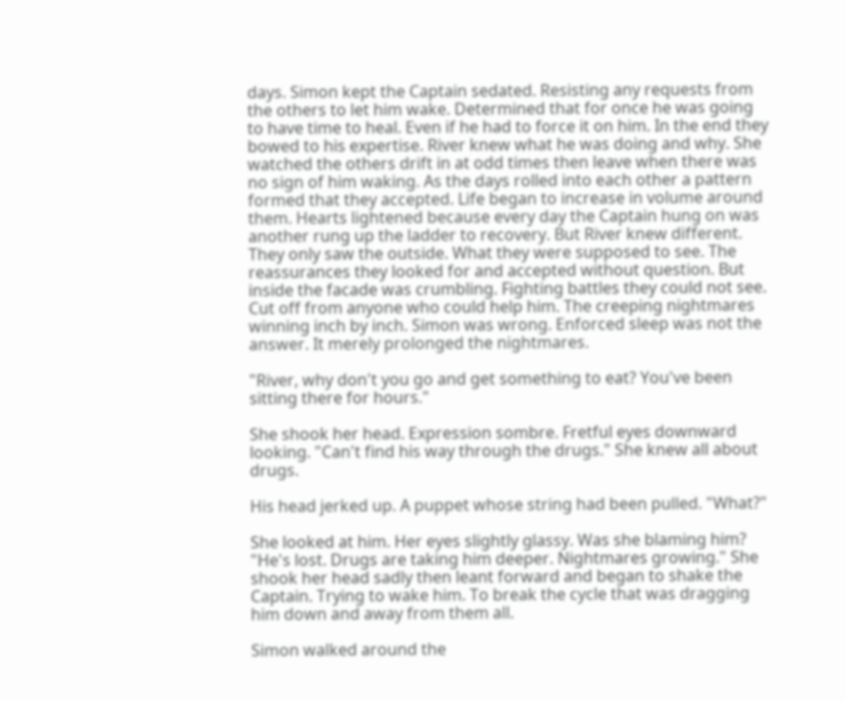days. Simon kept the Captain sedated. Resisting any requests from the others to let him wake. Determined that for once he was going to have time to heal. Even if he had to force it on him. In the end they bowed to his expertise. River knew what he was doing and why. She watched the others drift in at odd times then leave when there was no sign of him waking. As the days rolled into each other a pattern formed that they accepted. Life began to increase in volume around them. Hearts lightened because every day the Captain hung on was another rung up the ladder to recovery. But River knew different. They only saw the outside. What they were supposed to see. The reassurances they looked for and accepted without question. But inside the facade was crumbling. Fighting battles they could not see. Cut off from anyone who could help him. The creeping nightmares winning inch by inch. Simon was wrong. Enforced sleep was not the answer. It merely prolonged the nightmares.

"River, why don't you go and get something to eat? You've been sitting there for hours."

She shook her head. Expression sombre. Fretful eyes downward looking. "Can't find his way through the drugs." She knew all about drugs.

His head jerked up. A puppet whose string had been pulled. "What?"

She looked at him. Her eyes slightly glassy. Was she blaming him? "He's lost. Drugs are taking him deeper. Nightmares growing." She shook her head sadly then leant forward and began to shake the Captain. Trying to wake him. To break the cycle that was dragging him down and away from them all.

Simon walked around the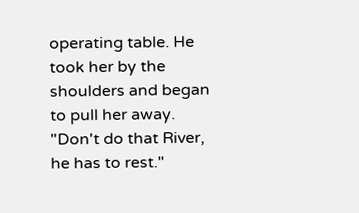operating table. He took her by the shoulders and began to pull her away. "Don't do that River, he has to rest."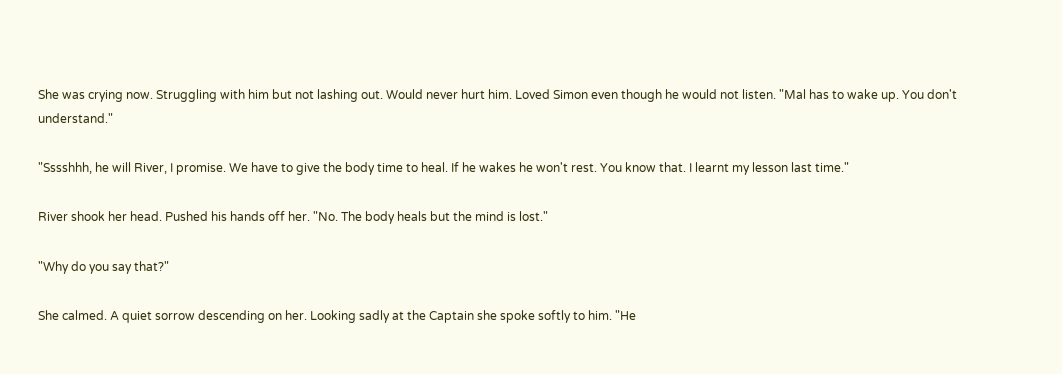She was crying now. Struggling with him but not lashing out. Would never hurt him. Loved Simon even though he would not listen. "Mal has to wake up. You don't understand."

"Sssshhh, he will River, I promise. We have to give the body time to heal. If he wakes he won't rest. You know that. I learnt my lesson last time."

River shook her head. Pushed his hands off her. "No. The body heals but the mind is lost."

"Why do you say that?"

She calmed. A quiet sorrow descending on her. Looking sadly at the Captain she spoke softly to him. "He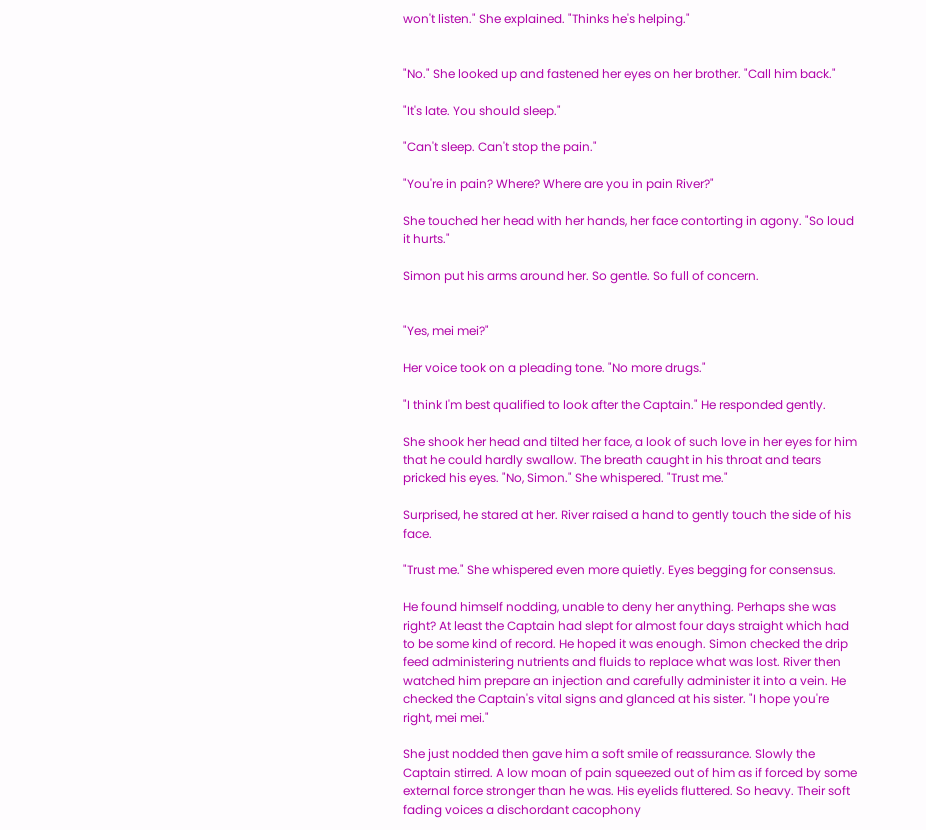won't listen." She explained. "Thinks he's helping."


"No." She looked up and fastened her eyes on her brother. "Call him back."

"It's late. You should sleep."

"Can't sleep. Can't stop the pain."

"You're in pain? Where? Where are you in pain River?"

She touched her head with her hands, her face contorting in agony. "So loud it hurts."

Simon put his arms around her. So gentle. So full of concern.


"Yes, mei mei?"

Her voice took on a pleading tone. "No more drugs."

"I think I'm best qualified to look after the Captain." He responded gently.

She shook her head and tilted her face, a look of such love in her eyes for him that he could hardly swallow. The breath caught in his throat and tears pricked his eyes. "No, Simon." She whispered. "Trust me."

Surprised, he stared at her. River raised a hand to gently touch the side of his face.

"Trust me." She whispered even more quietly. Eyes begging for consensus.

He found himself nodding, unable to deny her anything. Perhaps she was right? At least the Captain had slept for almost four days straight which had to be some kind of record. He hoped it was enough. Simon checked the drip feed administering nutrients and fluids to replace what was lost. River then watched him prepare an injection and carefully administer it into a vein. He checked the Captain's vital signs and glanced at his sister. "I hope you're right, mei mei."

She just nodded then gave him a soft smile of reassurance. Slowly the Captain stirred. A low moan of pain squeezed out of him as if forced by some external force stronger than he was. His eyelids fluttered. So heavy. Their soft fading voices a dischordant cacophony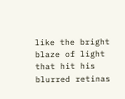like the bright blaze of light that hit his blurred retinas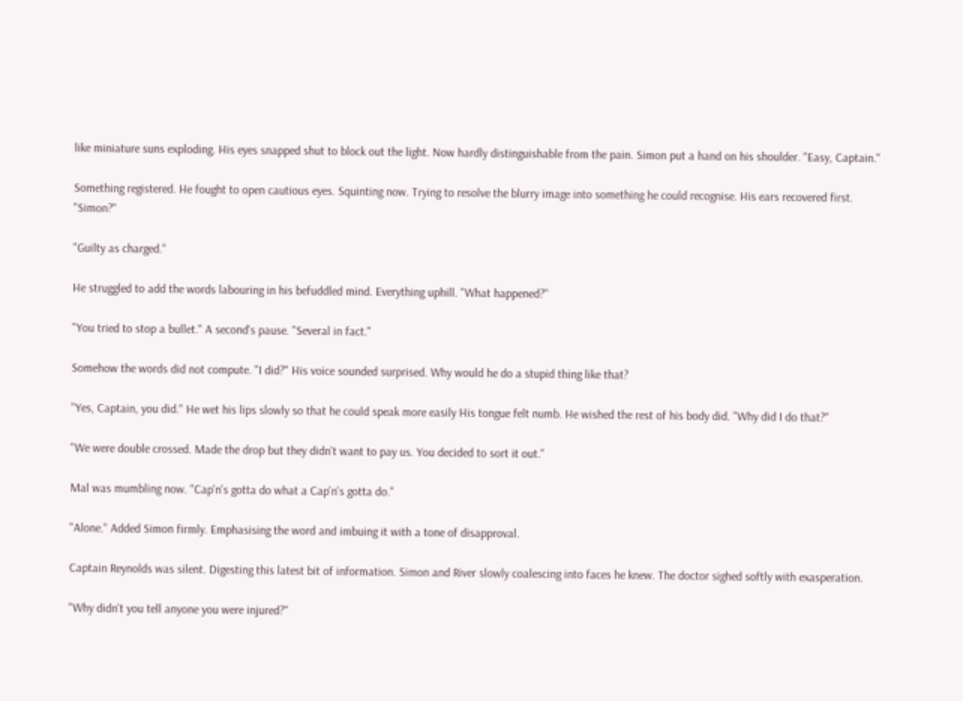like miniature suns exploding. His eyes snapped shut to block out the light. Now hardly distinguishable from the pain. Simon put a hand on his shoulder. "Easy, Captain."

Something registered. He fought to open cautious eyes. Squinting now. Trying to resolve the blurry image into something he could recognise. His ears recovered first. "Simon?"

"Guilty as charged."

He struggled to add the words labouring in his befuddled mind. Everything uphill. "What happened?"

"You tried to stop a bullet." A second's pause. "Several in fact."

Somehow the words did not compute. "I did?" His voice sounded surprised. Why would he do a stupid thing like that?

"Yes, Captain, you did." He wet his lips slowly so that he could speak more easily His tongue felt numb. He wished the rest of his body did. "Why did I do that?"

"We were double crossed. Made the drop but they didn't want to pay us. You decided to sort it out."

Mal was mumbling now. "Cap'n's gotta do what a Cap'n's gotta do."

"Alone." Added Simon firmly. Emphasising the word and imbuing it with a tone of disapproval.

Captain Reynolds was silent. Digesting this latest bit of information. Simon and River slowly coalescing into faces he knew. The doctor sighed softly with exasperation.

"Why didn't you tell anyone you were injured?"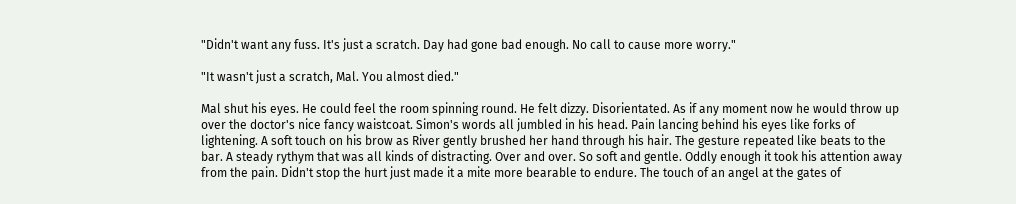"Didn't want any fuss. It's just a scratch. Day had gone bad enough. No call to cause more worry."

"It wasn't just a scratch, Mal. You almost died."

Mal shut his eyes. He could feel the room spinning round. He felt dizzy. Disorientated. As if any moment now he would throw up over the doctor's nice fancy waistcoat. Simon's words all jumbled in his head. Pain lancing behind his eyes like forks of lightening. A soft touch on his brow as River gently brushed her hand through his hair. The gesture repeated like beats to the bar. A steady rythym that was all kinds of distracting. Over and over. So soft and gentle. Oddly enough it took his attention away from the pain. Didn't stop the hurt just made it a mite more bearable to endure. The touch of an angel at the gates of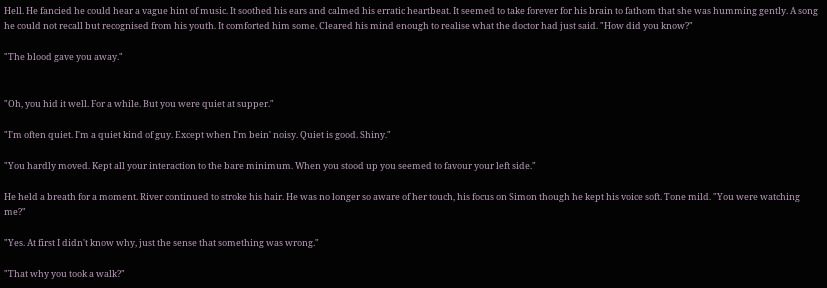Hell. He fancied he could hear a vague hint of music. It soothed his ears and calmed his erratic heartbeat. It seemed to take forever for his brain to fathom that she was humming gently. A song he could not recall but recognised from his youth. It comforted him some. Cleared his mind enough to realise what the doctor had just said. "How did you know?"

"The blood gave you away."


"Oh, you hid it well. For a while. But you were quiet at supper."

"I'm often quiet. I'm a quiet kind of guy. Except when I'm bein' noisy. Quiet is good. Shiny."

"You hardly moved. Kept all your interaction to the bare minimum. When you stood up you seemed to favour your left side."

He held a breath for a moment. River continued to stroke his hair. He was no longer so aware of her touch, his focus on Simon though he kept his voice soft. Tone mild. "You were watching me?"

"Yes. At first I didn't know why, just the sense that something was wrong."

"That why you took a walk?"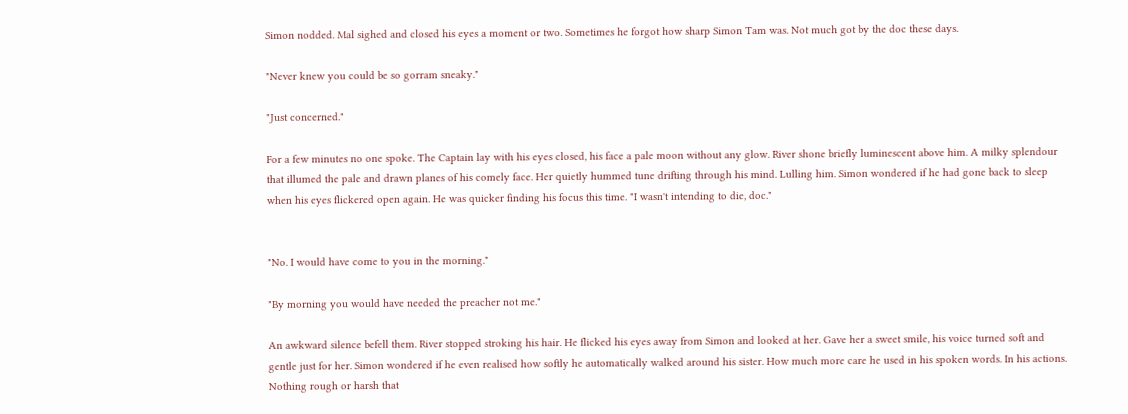Simon nodded. Mal sighed and closed his eyes a moment or two. Sometimes he forgot how sharp Simon Tam was. Not much got by the doc these days.

"Never knew you could be so gorram sneaky."

"Just concerned."

For a few minutes no one spoke. The Captain lay with his eyes closed, his face a pale moon without any glow. River shone briefly luminescent above him. A milky splendour that illumed the pale and drawn planes of his comely face. Her quietly hummed tune drifting through his mind. Lulling him. Simon wondered if he had gone back to sleep when his eyes flickered open again. He was quicker finding his focus this time. "I wasn't intending to die, doc."


"No. I would have come to you in the morning."

"By morning you would have needed the preacher not me."

An awkward silence befell them. River stopped stroking his hair. He flicked his eyes away from Simon and looked at her. Gave her a sweet smile, his voice turned soft and gentle just for her. Simon wondered if he even realised how softly he automatically walked around his sister. How much more care he used in his spoken words. In his actions. Nothing rough or harsh that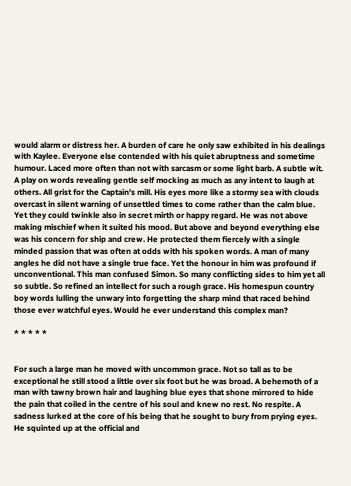would alarm or distress her. A burden of care he only saw exhibited in his dealings with Kaylee. Everyone else contended with his quiet abruptness and sometime humour. Laced more often than not with sarcasm or some light barb. A subtle wit. A play on words revealing gentle self mocking as much as any intent to laugh at others. All grist for the Captain's mill. His eyes more like a stormy sea with clouds overcast in silent warning of unsettled times to come rather than the calm blue. Yet they could twinkle also in secret mirth or happy regard. He was not above making mischief when it suited his mood. But above and beyond everything else was his concern for ship and crew. He protected them fiercely with a single minded passion that was often at odds with his spoken words. A man of many angles he did not have a single true face. Yet the honour in him was profound if unconventional. This man confused Simon. So many conflicting sides to him yet all so subtle. So refined an intellect for such a rough grace. His homespun country boy words lulling the unwary into forgetting the sharp mind that raced behind those ever watchful eyes. Would he ever understand this complex man?

* * * * *


For such a large man he moved with uncommon grace. Not so tall as to be exceptional he still stood a little over six foot but he was broad. A behemoth of a man with tawny brown hair and laughing blue eyes that shone mirrored to hide the pain that coiled in the centre of his soul and knew no rest. No respite. A sadness lurked at the core of his being that he sought to bury from prying eyes. He squinted up at the official and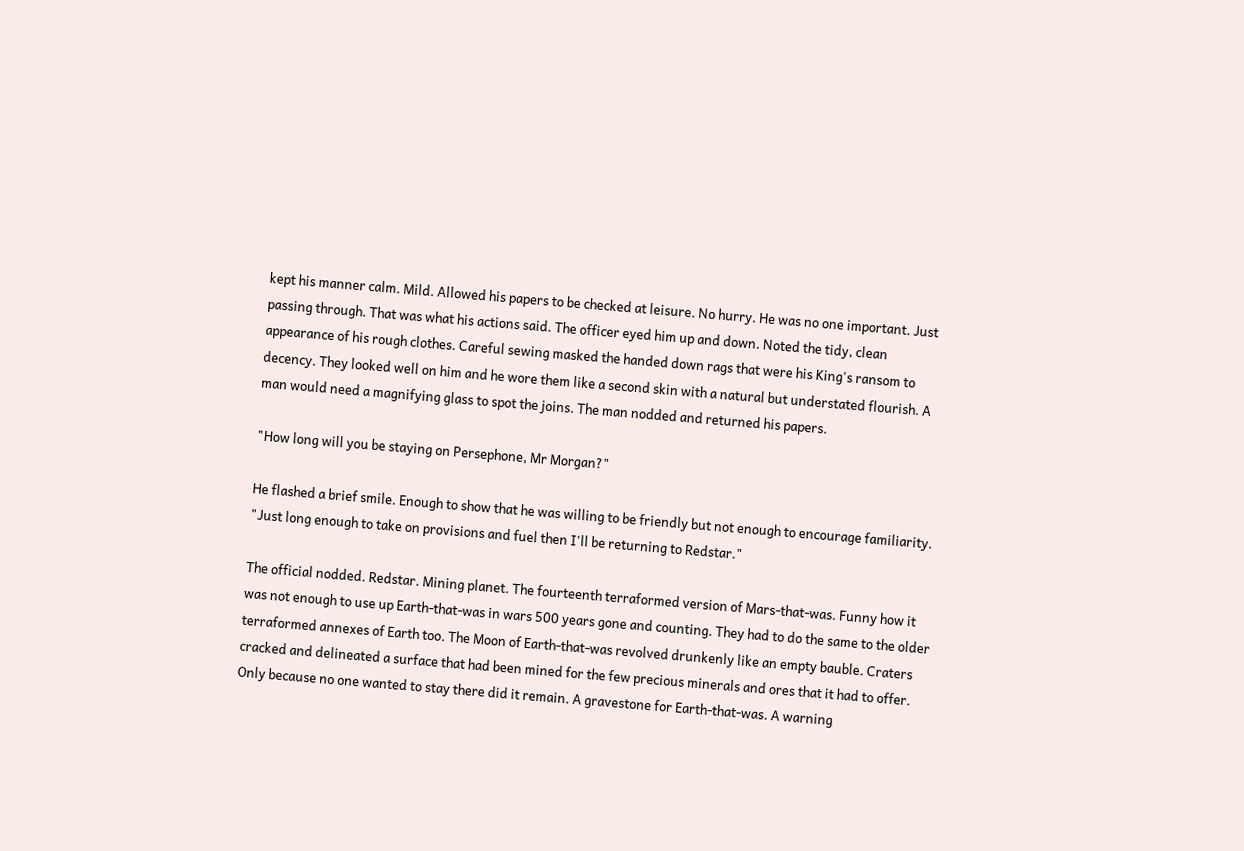kept his manner calm. Mild. Allowed his papers to be checked at leisure. No hurry. He was no one important. Just passing through. That was what his actions said. The officer eyed him up and down. Noted the tidy, clean appearance of his rough clothes. Careful sewing masked the handed down rags that were his King's ransom to decency. They looked well on him and he wore them like a second skin with a natural but understated flourish. A man would need a magnifying glass to spot the joins. The man nodded and returned his papers.

"How long will you be staying on Persephone, Mr Morgan?"

He flashed a brief smile. Enough to show that he was willing to be friendly but not enough to encourage familiarity. "Just long enough to take on provisions and fuel then I'll be returning to Redstar."

The official nodded. Redstar. Mining planet. The fourteenth terraformed version of Mars-that-was. Funny how it was not enough to use up Earth-that-was in wars 500 years gone and counting. They had to do the same to the older terraformed annexes of Earth too. The Moon of Earth-that-was revolved drunkenly like an empty bauble. Craters cracked and delineated a surface that had been mined for the few precious minerals and ores that it had to offer. Only because no one wanted to stay there did it remain. A gravestone for Earth-that-was. A warning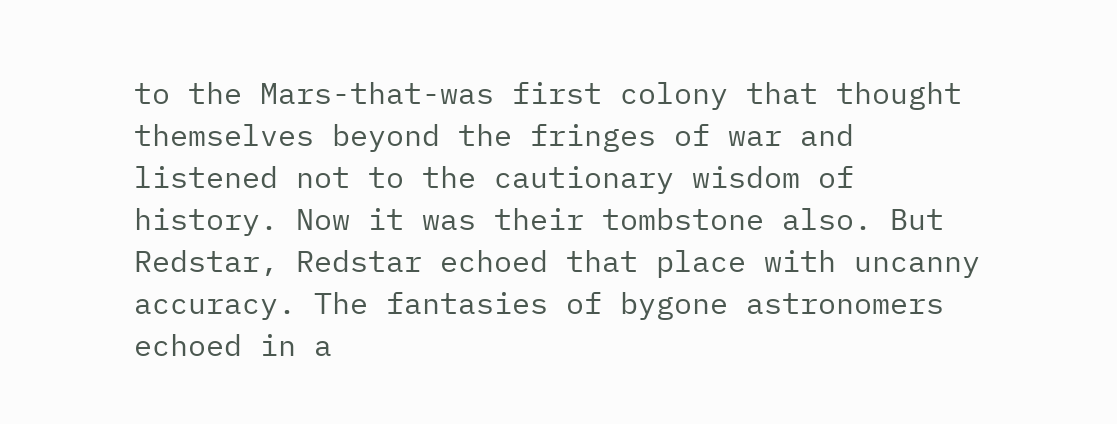to the Mars-that-was first colony that thought themselves beyond the fringes of war and listened not to the cautionary wisdom of history. Now it was their tombstone also. But Redstar, Redstar echoed that place with uncanny accuracy. The fantasies of bygone astronomers echoed in a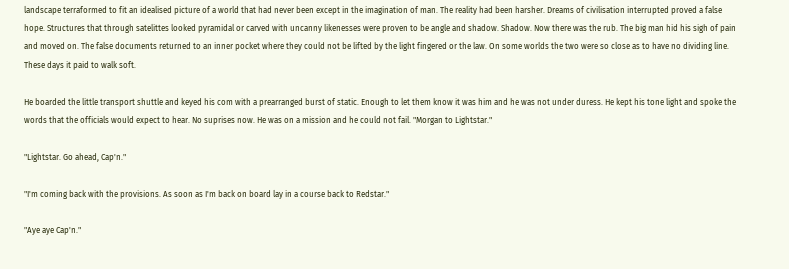landscape terraformed to fit an idealised picture of a world that had never been except in the imagination of man. The reality had been harsher. Dreams of civilisation interrupted proved a false hope. Structures that through satelittes looked pyramidal or carved with uncanny likenesses were proven to be angle and shadow. Shadow. Now there was the rub. The big man hid his sigh of pain and moved on. The false documents returned to an inner pocket where they could not be lifted by the light fingered or the law. On some worlds the two were so close as to have no dividing line. These days it paid to walk soft.

He boarded the little transport shuttle and keyed his com with a prearranged burst of static. Enough to let them know it was him and he was not under duress. He kept his tone light and spoke the words that the officials would expect to hear. No suprises now. He was on a mission and he could not fail. "Morgan to Lightstar."

"Lightstar. Go ahead, Cap'n."

"I'm coming back with the provisions. As soon as I'm back on board lay in a course back to Redstar."

"Aye aye Cap'n."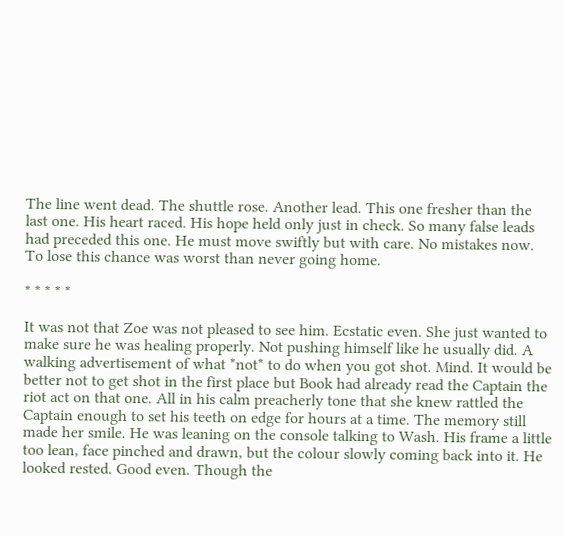The line went dead. The shuttle rose. Another lead. This one fresher than the last one. His heart raced. His hope held only just in check. So many false leads had preceded this one. He must move swiftly but with care. No mistakes now. To lose this chance was worst than never going home.

* * * * *

It was not that Zoe was not pleased to see him. Ecstatic even. She just wanted to make sure he was healing properly. Not pushing himself like he usually did. A walking advertisement of what *not* to do when you got shot. Mind. It would be better not to get shot in the first place but Book had already read the Captain the riot act on that one. All in his calm preacherly tone that she knew rattled the Captain enough to set his teeth on edge for hours at a time. The memory still made her smile. He was leaning on the console talking to Wash. His frame a little too lean, face pinched and drawn, but the colour slowly coming back into it. He looked rested. Good even. Though the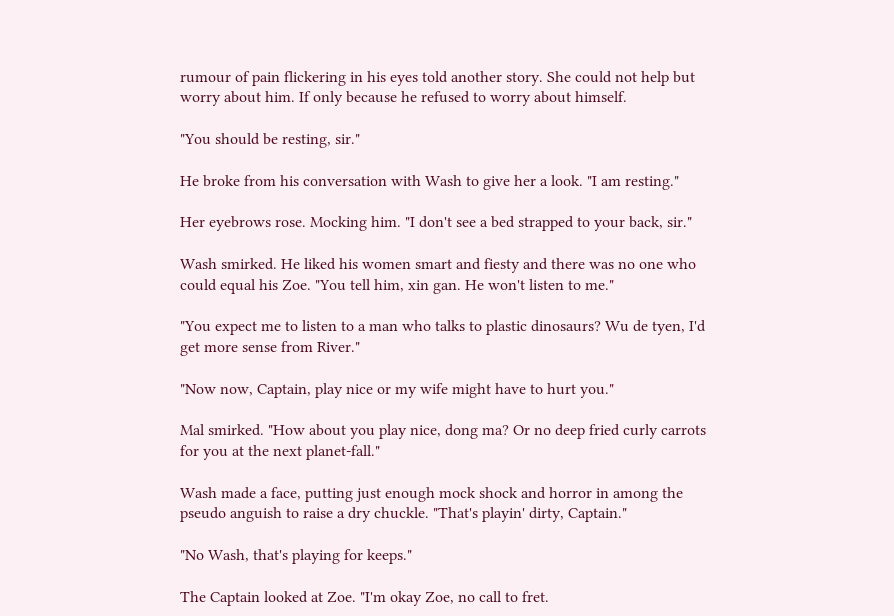rumour of pain flickering in his eyes told another story. She could not help but worry about him. If only because he refused to worry about himself.

"You should be resting, sir."

He broke from his conversation with Wash to give her a look. "I am resting."

Her eyebrows rose. Mocking him. "I don't see a bed strapped to your back, sir."

Wash smirked. He liked his women smart and fiesty and there was no one who could equal his Zoe. "You tell him, xin gan. He won't listen to me."

"You expect me to listen to a man who talks to plastic dinosaurs? Wu de tyen, I'd get more sense from River."

"Now now, Captain, play nice or my wife might have to hurt you."

Mal smirked. "How about you play nice, dong ma? Or no deep fried curly carrots for you at the next planet-fall."

Wash made a face, putting just enough mock shock and horror in among the pseudo anguish to raise a dry chuckle. "That's playin' dirty, Captain."

"No Wash, that's playing for keeps."

The Captain looked at Zoe. "I'm okay Zoe, no call to fret.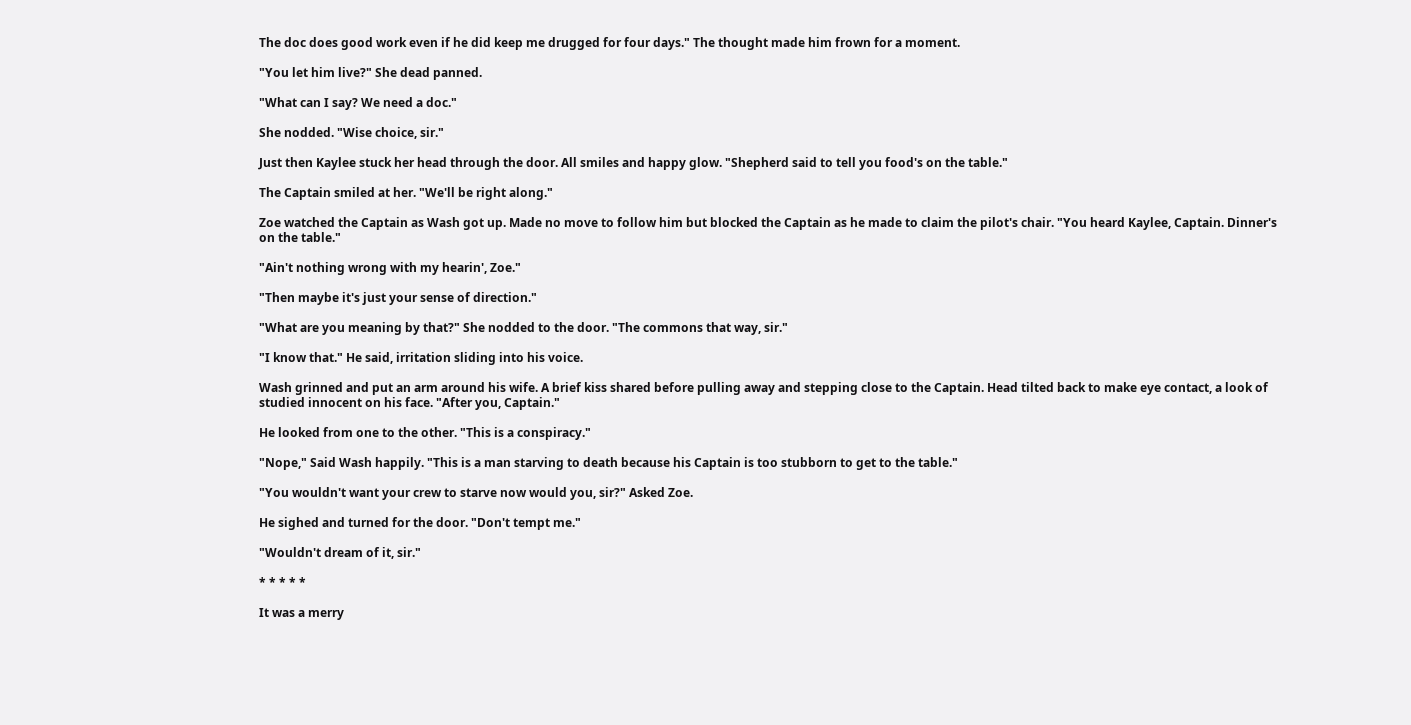The doc does good work even if he did keep me drugged for four days." The thought made him frown for a moment.

"You let him live?" She dead panned.

"What can I say? We need a doc."

She nodded. "Wise choice, sir."

Just then Kaylee stuck her head through the door. All smiles and happy glow. "Shepherd said to tell you food's on the table."

The Captain smiled at her. "We'll be right along."

Zoe watched the Captain as Wash got up. Made no move to follow him but blocked the Captain as he made to claim the pilot's chair. "You heard Kaylee, Captain. Dinner's on the table."

"Ain't nothing wrong with my hearin', Zoe."

"Then maybe it's just your sense of direction."

"What are you meaning by that?" She nodded to the door. "The commons that way, sir."

"I know that." He said, irritation sliding into his voice.

Wash grinned and put an arm around his wife. A brief kiss shared before pulling away and stepping close to the Captain. Head tilted back to make eye contact, a look of studied innocent on his face. "After you, Captain."

He looked from one to the other. "This is a conspiracy."

"Nope," Said Wash happily. "This is a man starving to death because his Captain is too stubborn to get to the table."

"You wouldn't want your crew to starve now would you, sir?" Asked Zoe.

He sighed and turned for the door. "Don't tempt me."

"Wouldn't dream of it, sir."

* * * * *

It was a merry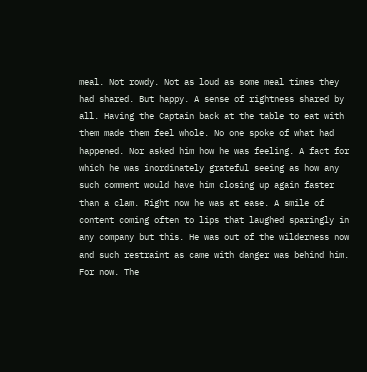meal. Not rowdy. Not as loud as some meal times they had shared. But happy. A sense of rightness shared by all. Having the Captain back at the table to eat with them made them feel whole. No one spoke of what had happened. Nor asked him how he was feeling. A fact for which he was inordinately grateful seeing as how any such comment would have him closing up again faster than a clam. Right now he was at ease. A smile of content coming often to lips that laughed sparingly in any company but this. He was out of the wilderness now and such restraint as came with danger was behind him. For now. The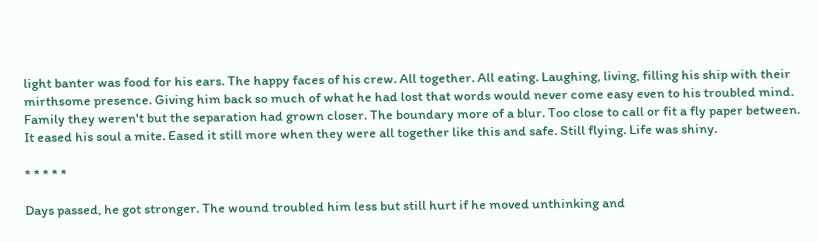light banter was food for his ears. The happy faces of his crew. All together. All eating. Laughing, living, filling his ship with their mirthsome presence. Giving him back so much of what he had lost that words would never come easy even to his troubled mind. Family they weren't but the separation had grown closer. The boundary more of a blur. Too close to call or fit a fly paper between. It eased his soul a mite. Eased it still more when they were all together like this and safe. Still flying. Life was shiny.

* * * * *

Days passed, he got stronger. The wound troubled him less but still hurt if he moved unthinking and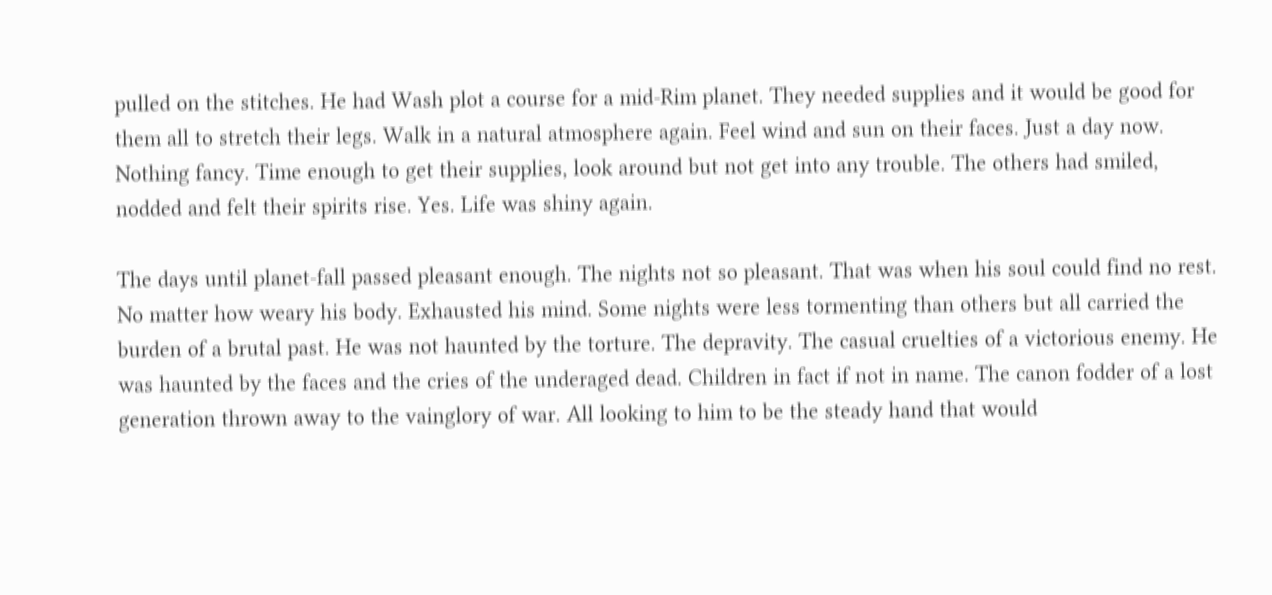pulled on the stitches. He had Wash plot a course for a mid-Rim planet. They needed supplies and it would be good for them all to stretch their legs. Walk in a natural atmosphere again. Feel wind and sun on their faces. Just a day now. Nothing fancy. Time enough to get their supplies, look around but not get into any trouble. The others had smiled, nodded and felt their spirits rise. Yes. Life was shiny again.

The days until planet-fall passed pleasant enough. The nights not so pleasant. That was when his soul could find no rest. No matter how weary his body. Exhausted his mind. Some nights were less tormenting than others but all carried the burden of a brutal past. He was not haunted by the torture. The depravity. The casual cruelties of a victorious enemy. He was haunted by the faces and the cries of the underaged dead. Children in fact if not in name. The canon fodder of a lost generation thrown away to the vainglory of war. All looking to him to be the steady hand that would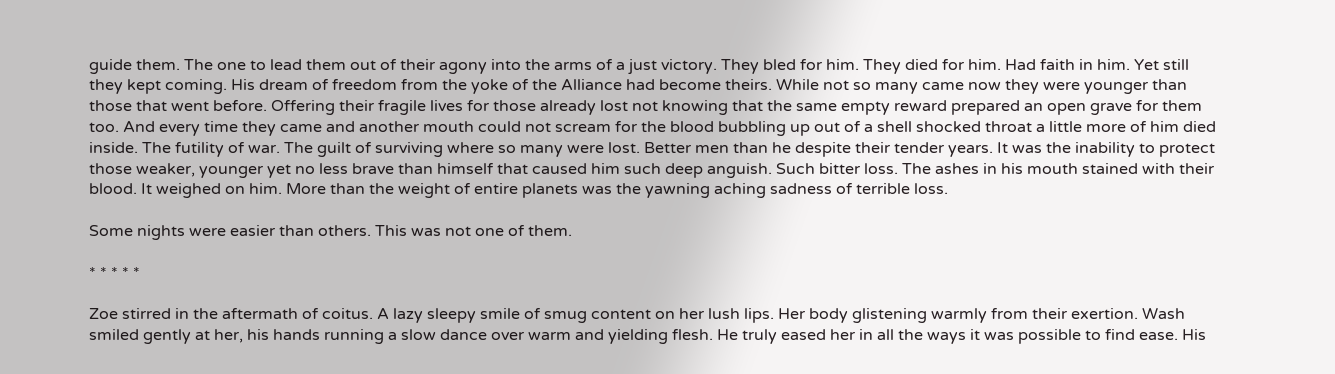guide them. The one to lead them out of their agony into the arms of a just victory. They bled for him. They died for him. Had faith in him. Yet still they kept coming. His dream of freedom from the yoke of the Alliance had become theirs. While not so many came now they were younger than those that went before. Offering their fragile lives for those already lost not knowing that the same empty reward prepared an open grave for them too. And every time they came and another mouth could not scream for the blood bubbling up out of a shell shocked throat a little more of him died inside. The futility of war. The guilt of surviving where so many were lost. Better men than he despite their tender years. It was the inability to protect those weaker, younger yet no less brave than himself that caused him such deep anguish. Such bitter loss. The ashes in his mouth stained with their blood. It weighed on him. More than the weight of entire planets was the yawning aching sadness of terrible loss.

Some nights were easier than others. This was not one of them.

* * * * *

Zoe stirred in the aftermath of coitus. A lazy sleepy smile of smug content on her lush lips. Her body glistening warmly from their exertion. Wash smiled gently at her, his hands running a slow dance over warm and yielding flesh. He truly eased her in all the ways it was possible to find ease. His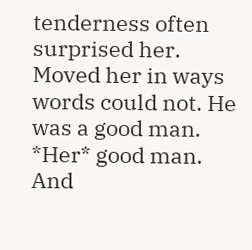tenderness often surprised her. Moved her in ways words could not. He was a good man. *Her* good man. And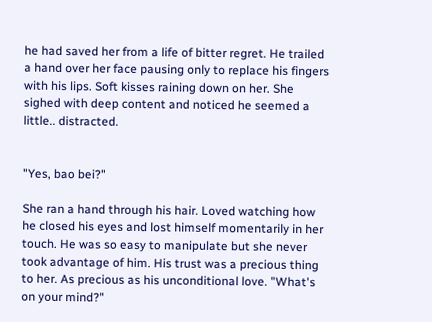he had saved her from a life of bitter regret. He trailed a hand over her face pausing only to replace his fingers with his lips. Soft kisses raining down on her. She sighed with deep content and noticed he seemed a little.. distracted.


"Yes, bao bei?"

She ran a hand through his hair. Loved watching how he closed his eyes and lost himself momentarily in her touch. He was so easy to manipulate but she never took advantage of him. His trust was a precious thing to her. As precious as his unconditional love. "What's on your mind?"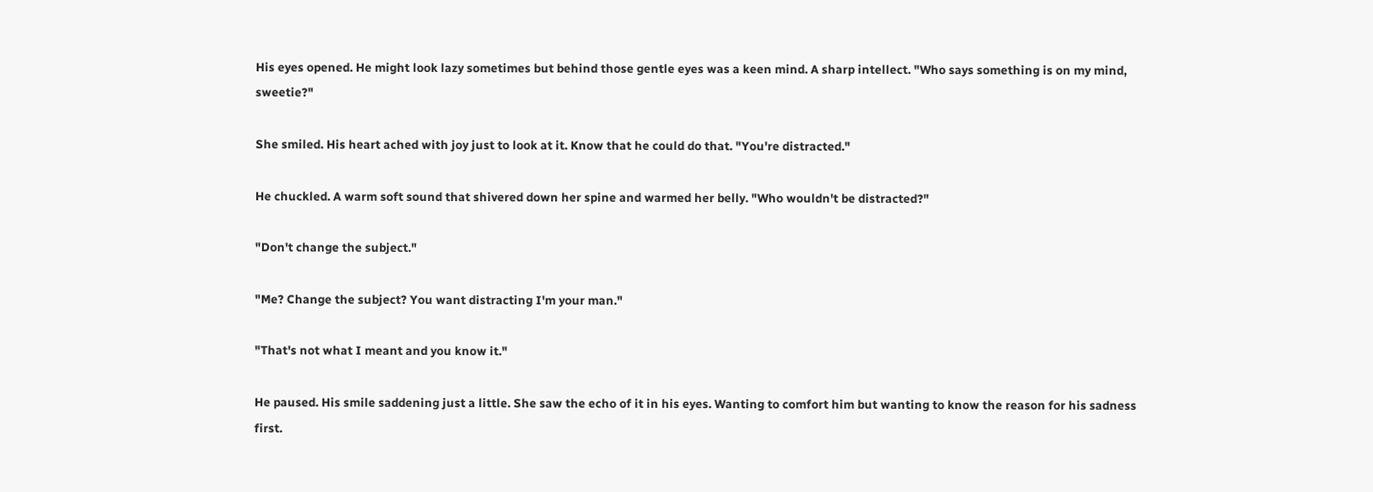His eyes opened. He might look lazy sometimes but behind those gentle eyes was a keen mind. A sharp intellect. "Who says something is on my mind, sweetie?"

She smiled. His heart ached with joy just to look at it. Know that he could do that. "You're distracted."

He chuckled. A warm soft sound that shivered down her spine and warmed her belly. "Who wouldn't be distracted?"

"Don't change the subject."

"Me? Change the subject? You want distracting I'm your man."

"That's not what I meant and you know it."

He paused. His smile saddening just a little. She saw the echo of it in his eyes. Wanting to comfort him but wanting to know the reason for his sadness first.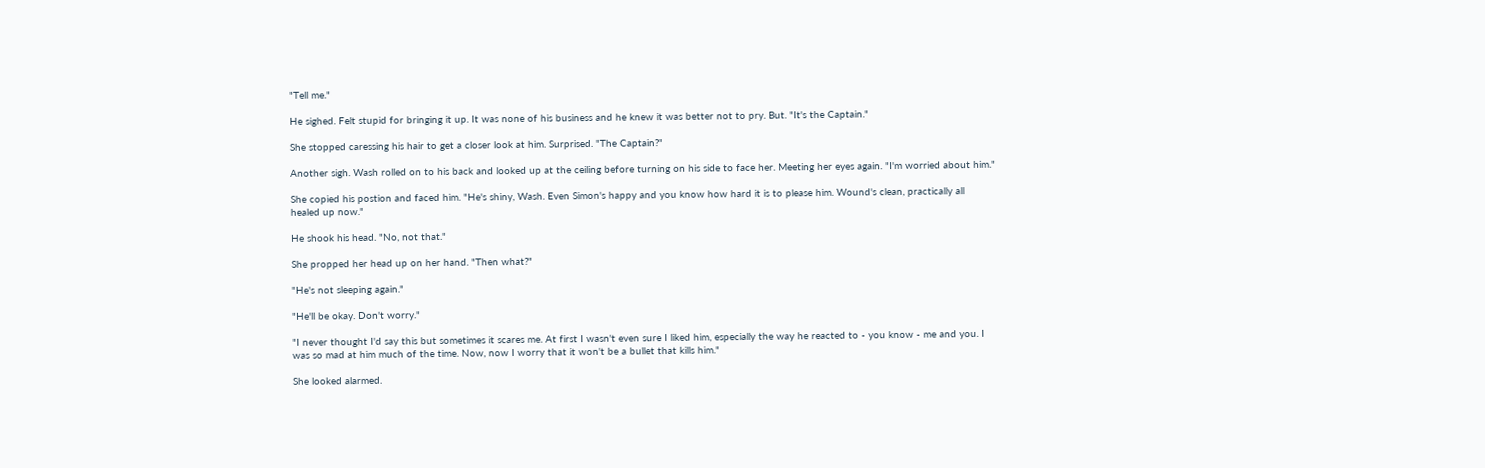"Tell me."

He sighed. Felt stupid for bringing it up. It was none of his business and he knew it was better not to pry. But. "It's the Captain."

She stopped caressing his hair to get a closer look at him. Surprised. "The Captain?"

Another sigh. Wash rolled on to his back and looked up at the ceiling before turning on his side to face her. Meeting her eyes again. "I'm worried about him."

She copied his postion and faced him. "He's shiny, Wash. Even Simon's happy and you know how hard it is to please him. Wound's clean, practically all healed up now."

He shook his head. "No, not that."

She propped her head up on her hand. "Then what?"

"He's not sleeping again."

"He'll be okay. Don't worry."

"I never thought I'd say this but sometimes it scares me. At first I wasn't even sure I liked him, especially the way he reacted to - you know - me and you. I was so mad at him much of the time. Now, now I worry that it won't be a bullet that kills him."

She looked alarmed.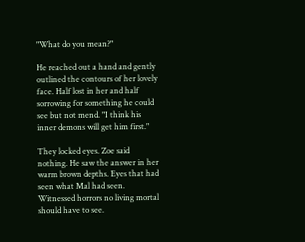"What do you mean?"

He reached out a hand and gently outlined the contours of her lovely face. Half lost in her and half sorrowing for something he could see but not mend. "I think his inner demons will get him first."

They locked eyes. Zoe said nothing. He saw the answer in her warm brown depths. Eyes that had seen what Mal had seen. Witnessed horrors no living mortal should have to see.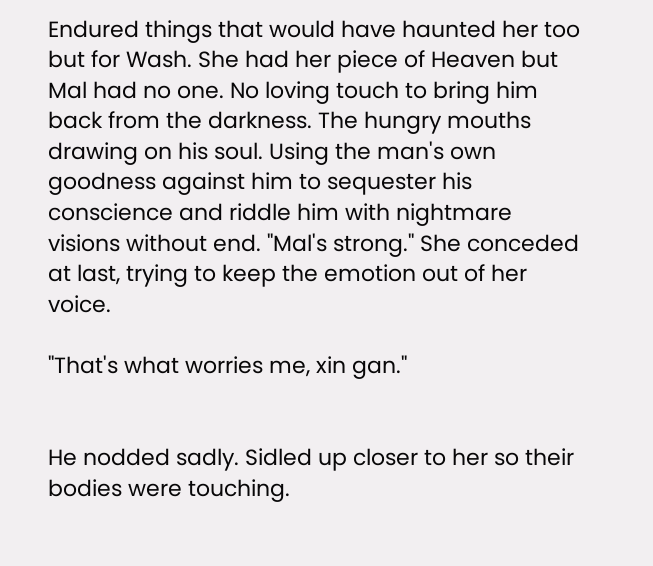Endured things that would have haunted her too but for Wash. She had her piece of Heaven but Mal had no one. No loving touch to bring him back from the darkness. The hungry mouths drawing on his soul. Using the man's own goodness against him to sequester his conscience and riddle him with nightmare visions without end. "Mal's strong." She conceded at last, trying to keep the emotion out of her voice.

"That's what worries me, xin gan."


He nodded sadly. Sidled up closer to her so their bodies were touching.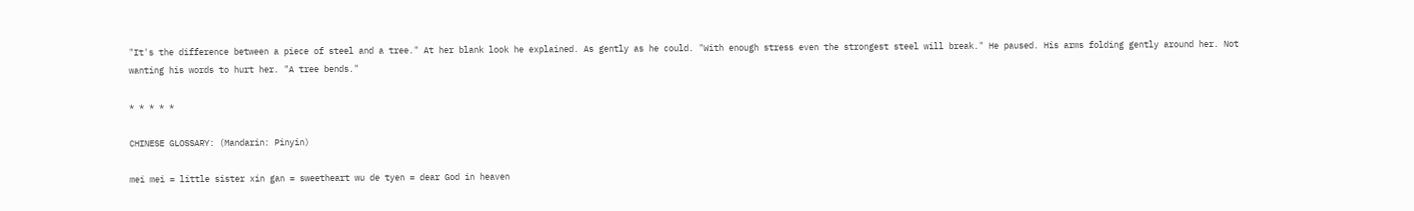"It's the difference between a piece of steel and a tree." At her blank look he explained. As gently as he could. "With enough stress even the strongest steel will break." He paused. His arms folding gently around her. Not wanting his words to hurt her. "A tree bends."

* * * * *

CHINESE GLOSSARY: (Mandarin: Pinyin)

mei mei = little sister xin gan = sweetheart wu de tyen = dear God in heaven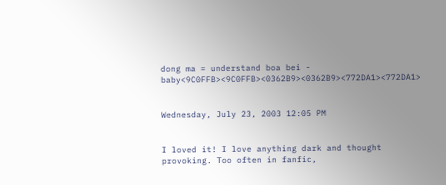dong ma = understand boa bei - baby<9C0FFB><9C0FFB><0362B9><0362B9><772DA1><772DA1>


Wednesday, July 23, 2003 12:05 PM


I loved it! I love anything dark and thought provoking. Too often in fanfic,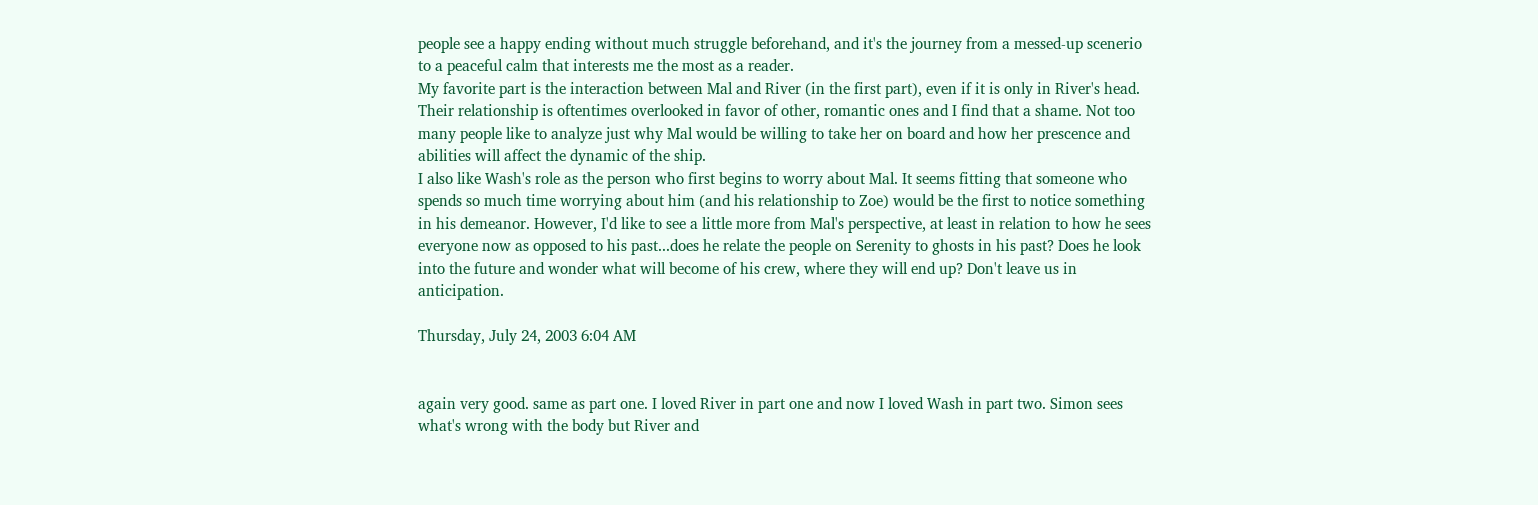people see a happy ending without much struggle beforehand, and it's the journey from a messed-up scenerio to a peaceful calm that interests me the most as a reader.
My favorite part is the interaction between Mal and River (in the first part), even if it is only in River's head. Their relationship is oftentimes overlooked in favor of other, romantic ones and I find that a shame. Not too many people like to analyze just why Mal would be willing to take her on board and how her prescence and abilities will affect the dynamic of the ship.
I also like Wash's role as the person who first begins to worry about Mal. It seems fitting that someone who spends so much time worrying about him (and his relationship to Zoe) would be the first to notice something in his demeanor. However, I'd like to see a little more from Mal's perspective, at least in relation to how he sees everyone now as opposed to his past...does he relate the people on Serenity to ghosts in his past? Does he look into the future and wonder what will become of his crew, where they will end up? Don't leave us in anticipation.

Thursday, July 24, 2003 6:04 AM


again very good. same as part one. I loved River in part one and now I loved Wash in part two. Simon sees what's wrong with the body but River and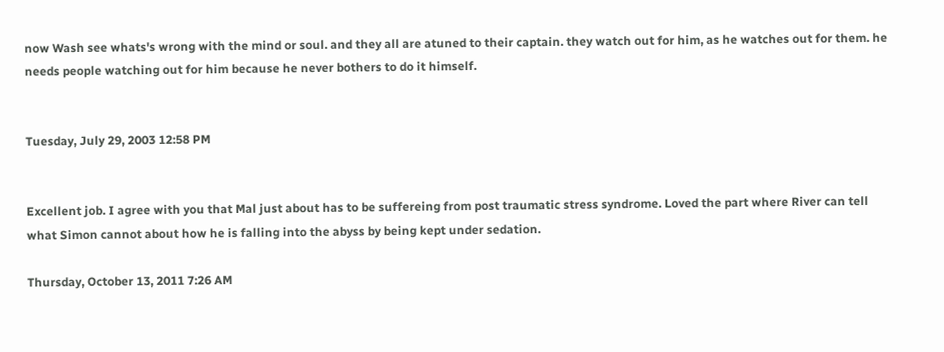now Wash see whats's wrong with the mind or soul. and they all are atuned to their captain. they watch out for him, as he watches out for them. he needs people watching out for him because he never bothers to do it himself.


Tuesday, July 29, 2003 12:58 PM


Excellent job. I agree with you that Mal just about has to be suffereing from post traumatic stress syndrome. Loved the part where River can tell what Simon cannot about how he is falling into the abyss by being kept under sedation.

Thursday, October 13, 2011 7:26 AM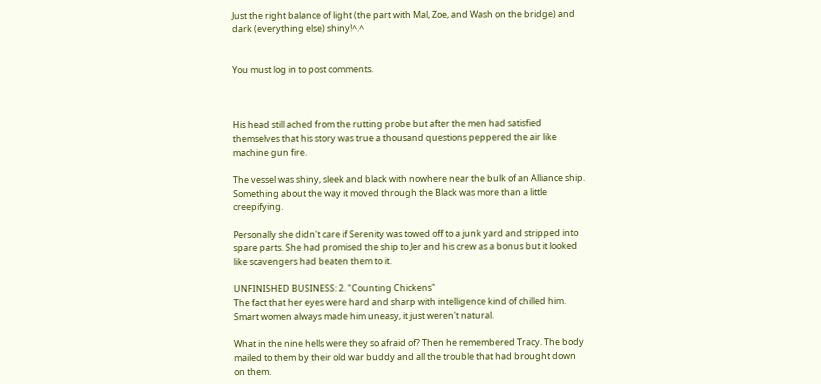Just the right balance of light (the part with Mal, Zoe, and Wash on the bridge) and dark (everything else) shiny!^.^


You must log in to post comments.



His head still ached from the rutting probe but after the men had satisfied themselves that his story was true a thousand questions peppered the air like machine gun fire.

The vessel was shiny, sleek and black with nowhere near the bulk of an Alliance ship. Something about the way it moved through the Black was more than a little creepifying.

Personally she didn't care if Serenity was towed off to a junk yard and stripped into spare parts. She had promised the ship to Jer and his crew as a bonus but it looked like scavengers had beaten them to it.

UNFINISHED BUSINESS: 2. "Counting Chickens"
The fact that her eyes were hard and sharp with intelligence kind of chilled him. Smart women always made him uneasy, it just weren't natural.

What in the nine hells were they so afraid of? Then he remembered Tracy. The body mailed to them by their old war buddy and all the trouble that had brought down on them.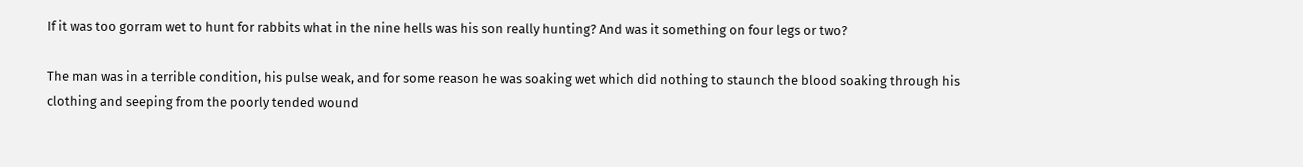If it was too gorram wet to hunt for rabbits what in the nine hells was his son really hunting? And was it something on four legs or two?

The man was in a terrible condition, his pulse weak, and for some reason he was soaking wet which did nothing to staunch the blood soaking through his clothing and seeping from the poorly tended wound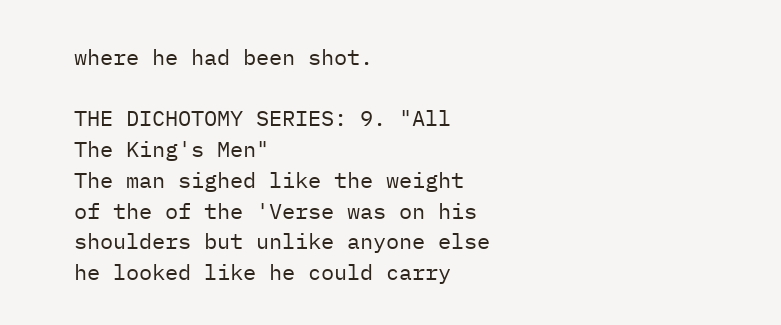where he had been shot.

THE DICHOTOMY SERIES: 9. "All The King's Men"
The man sighed like the weight of the of the 'Verse was on his shoulders but unlike anyone else he looked like he could carry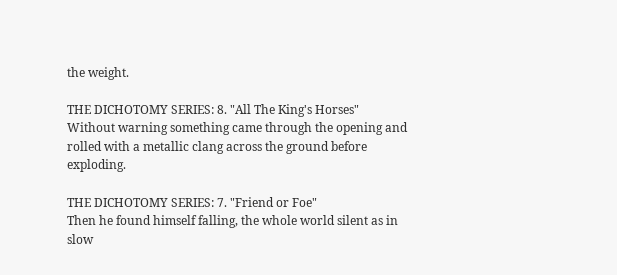the weight.

THE DICHOTOMY SERIES: 8. "All The King's Horses"
Without warning something came through the opening and rolled with a metallic clang across the ground before exploding.

THE DICHOTOMY SERIES: 7. "Friend or Foe"
Then he found himself falling, the whole world silent as in slow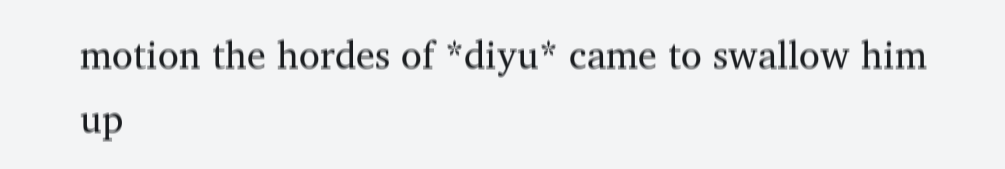motion the hordes of *diyu* came to swallow him up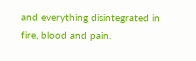and everything disintegrated in fire, blood and pain.